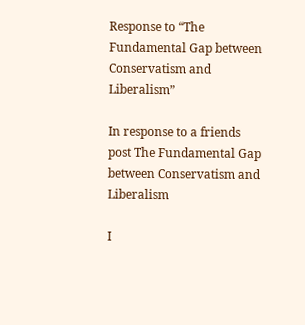Response to “The Fundamental Gap between Conservatism and Liberalism”

In response to a friends post The Fundamental Gap between Conservatism and Liberalism

I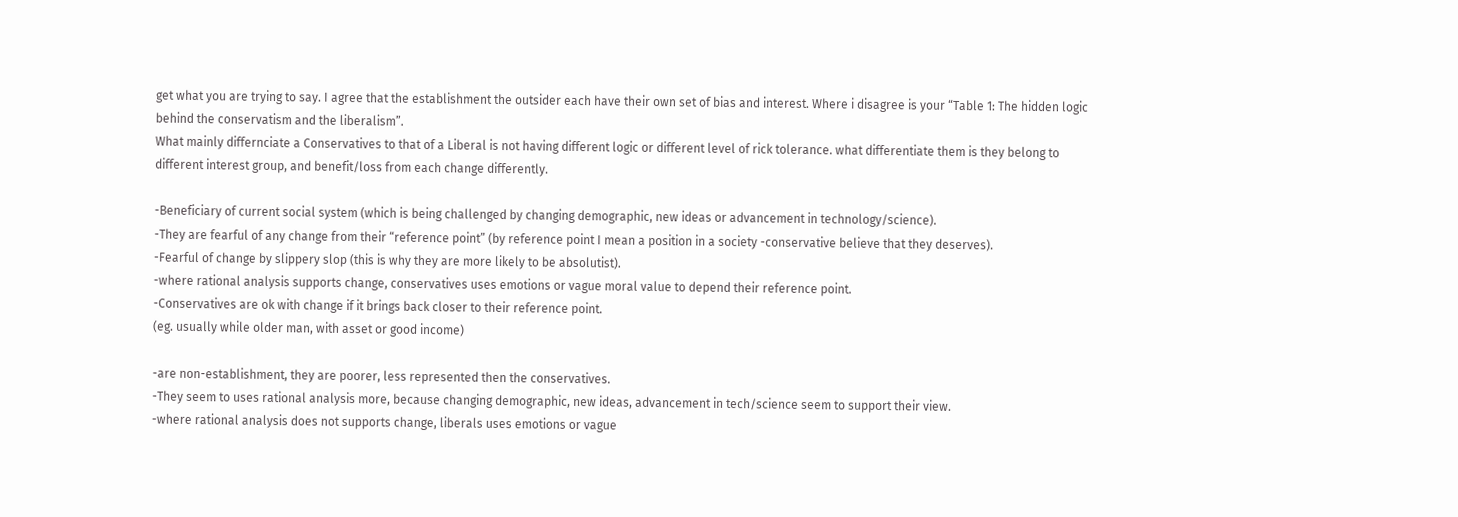get what you are trying to say. I agree that the establishment the outsider each have their own set of bias and interest. Where i disagree is your “Table 1: The hidden logic behind the conservatism and the liberalism”.
What mainly differnciate a Conservatives to that of a Liberal is not having different logic or different level of rick tolerance. what differentiate them is they belong to different interest group, and benefit/loss from each change differently.

-Beneficiary of current social system (which is being challenged by changing demographic, new ideas or advancement in technology/science).
-They are fearful of any change from their “reference point” (by reference point I mean a position in a society -conservative believe that they deserves).
-Fearful of change by slippery slop (this is why they are more likely to be absolutist).
-where rational analysis supports change, conservatives uses emotions or vague moral value to depend their reference point.
-Conservatives are ok with change if it brings back closer to their reference point.
(eg. usually while older man, with asset or good income)

-are non-establishment, they are poorer, less represented then the conservatives.
-They seem to uses rational analysis more, because changing demographic, new ideas, advancement in tech/science seem to support their view.
-where rational analysis does not supports change, liberals uses emotions or vague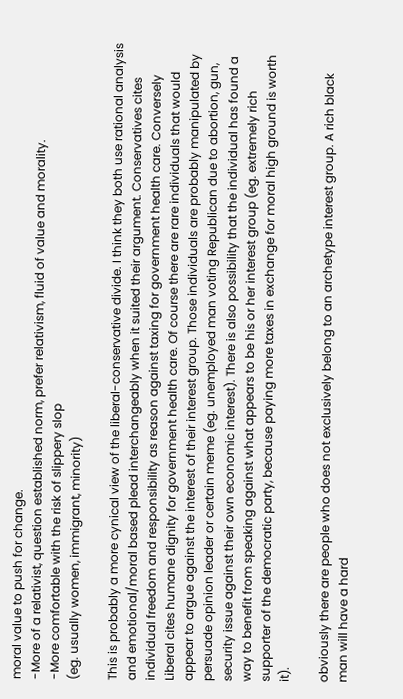moral value to push for change.
-More of a relativist, question established norm, prefer relativism, fluid of value and morality.
-More comfortable with the risk of slippery slop
(eg. usually women, immigrant, minority)

This is probably a more cynical view of the liberal-conservative divide. I think they both use rational analysis and emotional/moral based plead interchangeably when it suited their argument. Conservatives cites individual freedom and responsibility as reason against taxing for government health care. Conversely Liberal cites humane dignity for government health care. Of course there are rare individuals that would appear to argue against the interest of their interest group. Those individuals are probably manipulated by persuade opinion leader or certain meme (eg. unemployed man voting Republican due to abortion, gun, security issue against their own economic interest). There is also possibility that the individual has found a way to benefit from speaking against what appears to be his or her interest group (eg. extremely rich supporter of the democratic party, because paying more taxes in exchange for moral high ground is worth it).

obviously there are people who does not exclusively belong to an archetype interest group. A rich black man will have a hard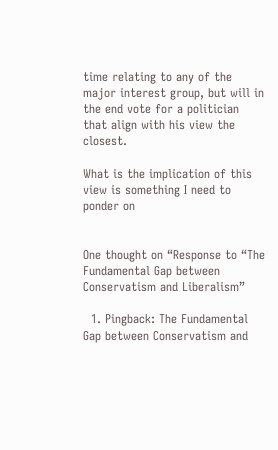time relating to any of the major interest group, but will in the end vote for a politician that align with his view the closest.

What is the implication of this view is something I need to ponder on


One thought on “Response to “The Fundamental Gap between Conservatism and Liberalism”

  1. Pingback: The Fundamental Gap between Conservatism and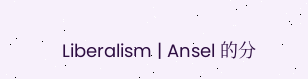Liberalism | Ansel 的分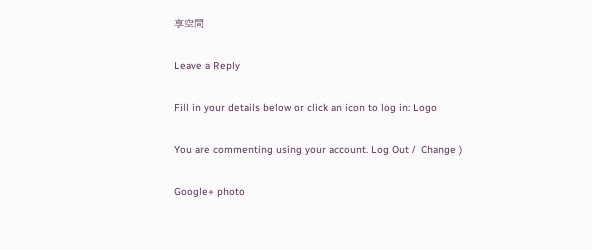享空間

Leave a Reply

Fill in your details below or click an icon to log in: Logo

You are commenting using your account. Log Out /  Change )

Google+ photo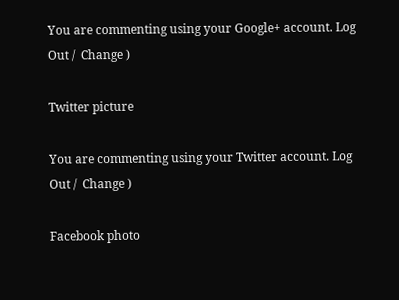You are commenting using your Google+ account. Log Out /  Change )

Twitter picture

You are commenting using your Twitter account. Log Out /  Change )

Facebook photo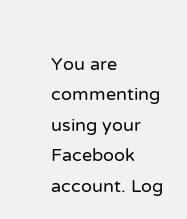You are commenting using your Facebook account. Log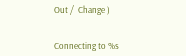Out /  Change )


Connecting to %s